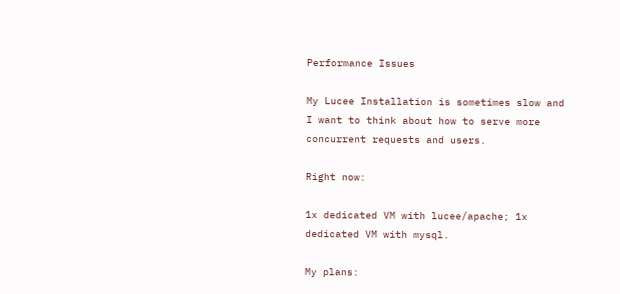Performance Issues

My Lucee Installation is sometimes slow and I want to think about how to serve more concurrent requests and users.

Right now:

1x dedicated VM with lucee/apache; 1x dedicated VM with mysql.

My plans: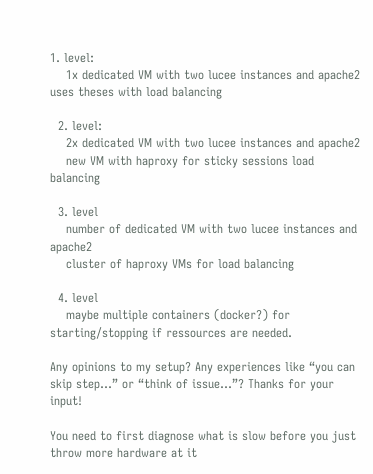1. level:
    1x dedicated VM with two lucee instances and apache2 uses theses with load balancing

  2. level:
    2x dedicated VM with two lucee instances and apache2
    new VM with haproxy for sticky sessions load balancing

  3. level
    number of dedicated VM with two lucee instances and apache2
    cluster of haproxy VMs for load balancing

  4. level
    maybe multiple containers (docker?) for starting/stopping if ressources are needed.

Any opinions to my setup? Any experiences like “you can skip step…” or “think of issue…”? Thanks for your input!

You need to first diagnose what is slow before you just throw more hardware at it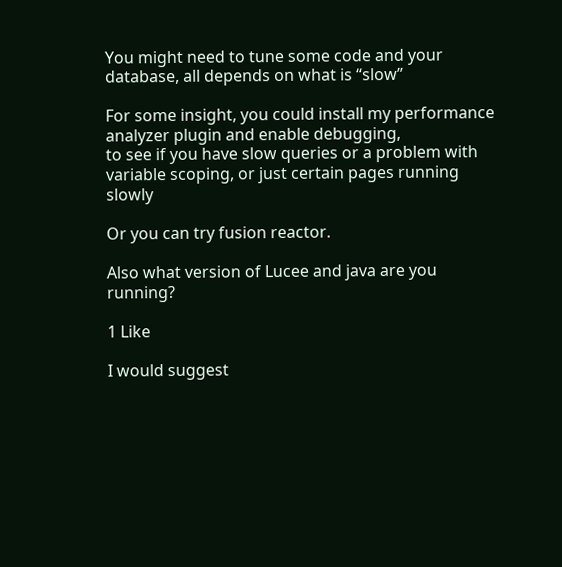You might need to tune some code and your database, all depends on what is “slow”

For some insight, you could install my performance analyzer plugin and enable debugging,
to see if you have slow queries or a problem with variable scoping, or just certain pages running slowly

Or you can try fusion reactor.

Also what version of Lucee and java are you running?

1 Like

I would suggest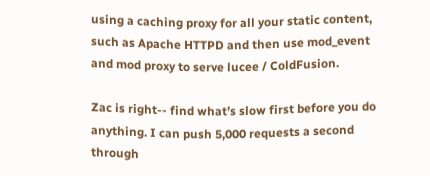using a caching proxy for all your static content, such as Apache HTTPD and then use mod_event and mod proxy to serve lucee / ColdFusion.

Zac is right-- find what’s slow first before you do anything. I can push 5,000 requests a second through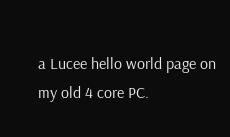a Lucee hello world page on my old 4 core PC.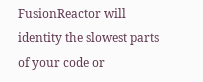FusionReactor will identity the slowest parts of your code or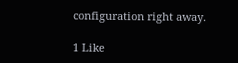configuration right away.

1 Like